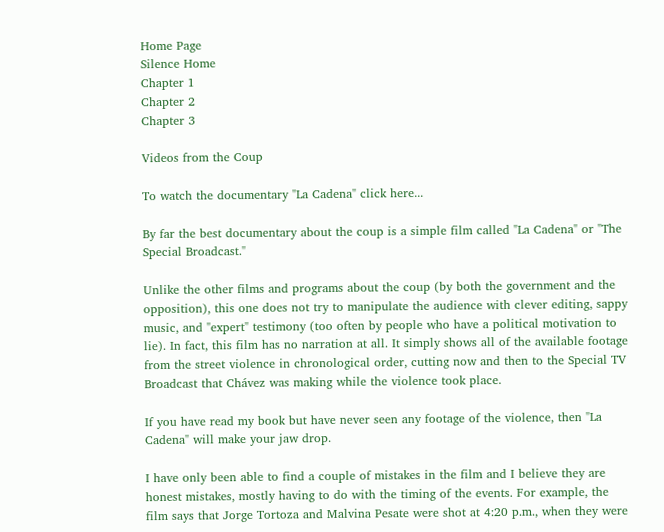Home Page
Silence Home
Chapter 1
Chapter 2
Chapter 3

Videos from the Coup

To watch the documentary "La Cadena" click here...

By far the best documentary about the coup is a simple film called "La Cadena" or "The Special Broadcast."

Unlike the other films and programs about the coup (by both the government and the opposition), this one does not try to manipulate the audience with clever editing, sappy music, and "expert" testimony (too often by people who have a political motivation to lie). In fact, this film has no narration at all. It simply shows all of the available footage from the street violence in chronological order, cutting now and then to the Special TV Broadcast that Chávez was making while the violence took place.

If you have read my book but have never seen any footage of the violence, then "La Cadena" will make your jaw drop.

I have only been able to find a couple of mistakes in the film and I believe they are honest mistakes, mostly having to do with the timing of the events. For example, the film says that Jorge Tortoza and Malvina Pesate were shot at 4:20 p.m., when they were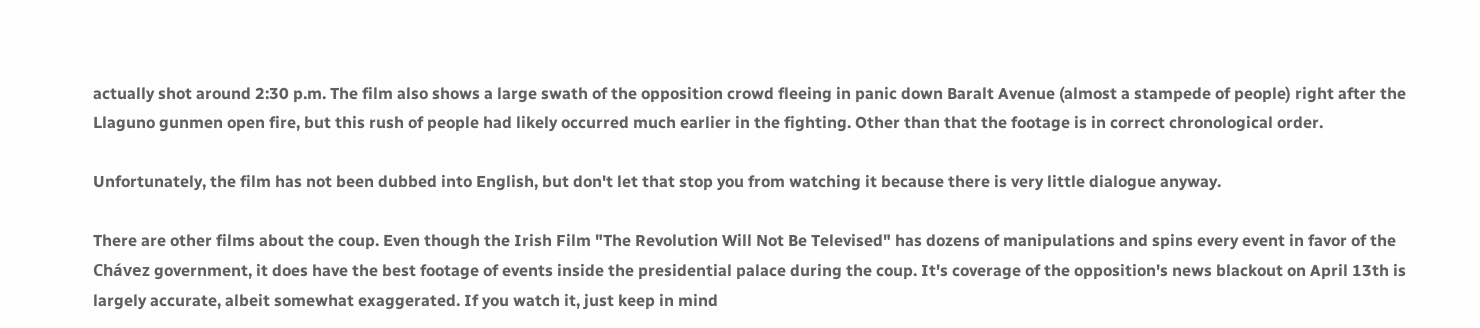actually shot around 2:30 p.m. The film also shows a large swath of the opposition crowd fleeing in panic down Baralt Avenue (almost a stampede of people) right after the Llaguno gunmen open fire, but this rush of people had likely occurred much earlier in the fighting. Other than that the footage is in correct chronological order.

Unfortunately, the film has not been dubbed into English, but don't let that stop you from watching it because there is very little dialogue anyway.

There are other films about the coup. Even though the Irish Film "The Revolution Will Not Be Televised" has dozens of manipulations and spins every event in favor of the Chávez government, it does have the best footage of events inside the presidential palace during the coup. It's coverage of the opposition's news blackout on April 13th is largely accurate, albeit somewhat exaggerated. If you watch it, just keep in mind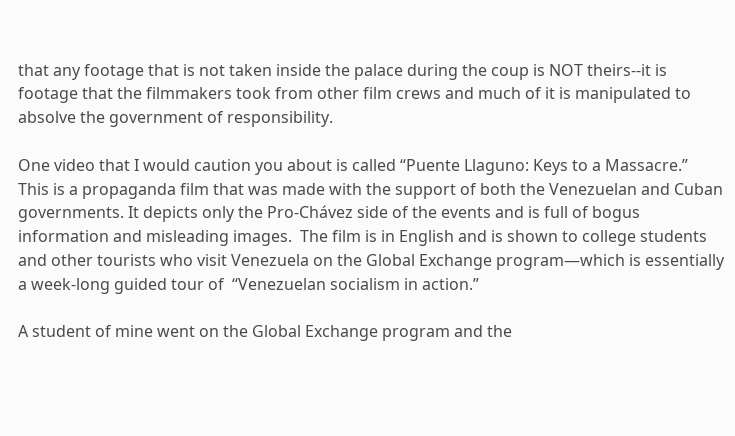that any footage that is not taken inside the palace during the coup is NOT theirs--it is footage that the filmmakers took from other film crews and much of it is manipulated to absolve the government of responsibility.

One video that I would caution you about is called “Puente Llaguno: Keys to a Massacre.”  This is a propaganda film that was made with the support of both the Venezuelan and Cuban governments. It depicts only the Pro-Chávez side of the events and is full of bogus information and misleading images.  The film is in English and is shown to college students and other tourists who visit Venezuela on the Global Exchange program—which is essentially a week-long guided tour of  “Venezuelan socialism in action.”

A student of mine went on the Global Exchange program and the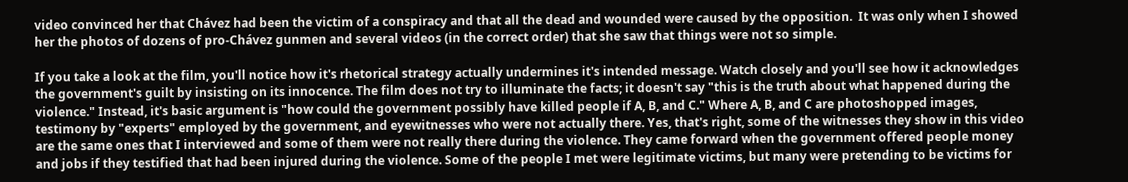video convinced her that Chávez had been the victim of a conspiracy and that all the dead and wounded were caused by the opposition.  It was only when I showed her the photos of dozens of pro-Chávez gunmen and several videos (in the correct order) that she saw that things were not so simple.

If you take a look at the film, you'll notice how it's rhetorical strategy actually undermines it's intended message. Watch closely and you'll see how it acknowledges the government's guilt by insisting on its innocence. The film does not try to illuminate the facts; it doesn't say "this is the truth about what happened during the violence." Instead, it's basic argument is "how could the government possibly have killed people if A, B, and C." Where A, B, and C are photoshopped images, testimony by "experts" employed by the government, and eyewitnesses who were not actually there. Yes, that's right, some of the witnesses they show in this video are the same ones that I interviewed and some of them were not really there during the violence. They came forward when the government offered people money and jobs if they testified that had been injured during the violence. Some of the people I met were legitimate victims, but many were pretending to be victims for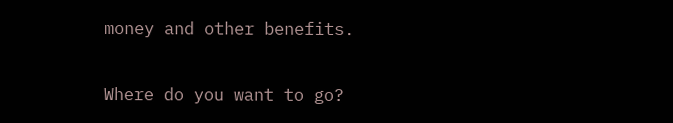money and other benefits.


Where do you want to go?